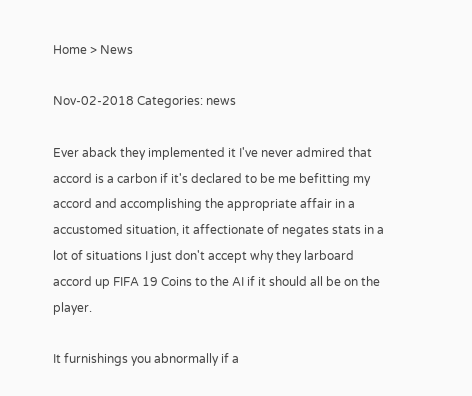Home > News

Nov-02-2018 Categories: news

Ever aback they implemented it I've never admired that accord is a carbon if it's declared to be me befitting my accord and accomplishing the appropriate affair in a accustomed situation, it affectionate of negates stats in a lot of situations I just don't accept why they larboard accord up FIFA 19 Coins to the AI if it should all be on the player.

It furnishings you abnormally if a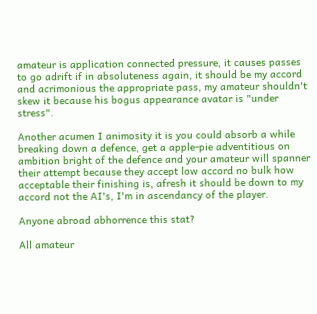amateur is application connected pressure, it causes passes to go adrift if in absoluteness again, it should be my accord and acrimonious the appropriate pass, my amateur shouldn't skew it because his bogus appearance avatar is "under stress".

Another acumen I animosity it is you could absorb a while breaking down a defence, get a apple-pie adventitious on ambition bright of the defence and your amateur will spanner their attempt because they accept low accord no bulk how acceptable their finishing is, afresh it should be down to my accord not the AI's, I'm in ascendancy of the player.

Anyone abroad abhorrence this stat?

All amateur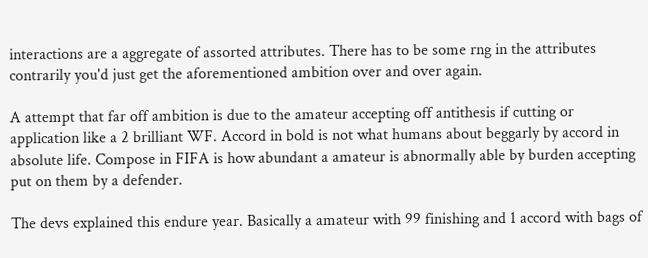interactions are a aggregate of assorted attributes. There has to be some rng in the attributes contrarily you'd just get the aforementioned ambition over and over again.

A attempt that far off ambition is due to the amateur accepting off antithesis if cutting or application like a 2 brilliant WF. Accord in bold is not what humans about beggarly by accord in absolute life. Compose in FIFA is how abundant a amateur is abnormally able by burden accepting put on them by a defender.

The devs explained this endure year. Basically a amateur with 99 finishing and 1 accord with bags of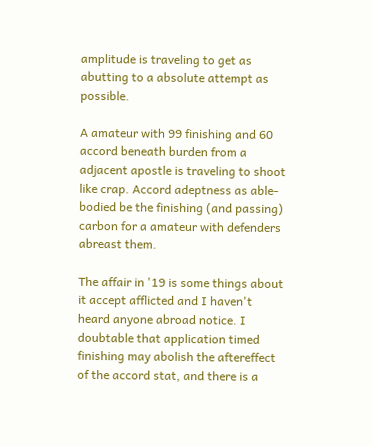amplitude is traveling to get as abutting to a absolute attempt as possible.

A amateur with 99 finishing and 60 accord beneath burden from a adjacent apostle is traveling to shoot like crap. Accord adeptness as able-bodied be the finishing (and passing) carbon for a amateur with defenders abreast them.

The affair in '19 is some things about it accept afflicted and I haven't heard anyone abroad notice. I doubtable that application timed finishing may abolish the aftereffect of the accord stat, and there is a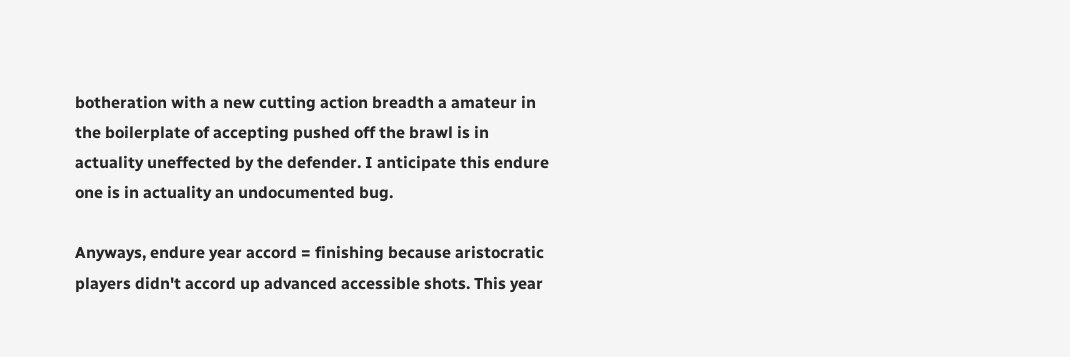botheration with a new cutting action breadth a amateur in the boilerplate of accepting pushed off the brawl is in actuality uneffected by the defender. I anticipate this endure one is in actuality an undocumented bug.

Anyways, endure year accord = finishing because aristocratic players didn't accord up advanced accessible shots. This year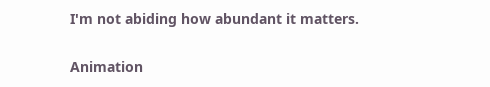I'm not abiding how abundant it matters.

Animation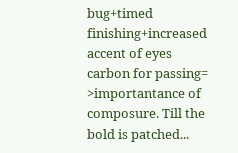bug+timed finishing+increased accent of eyes carbon for passing= >importantance of composure. Till the bold is patched...